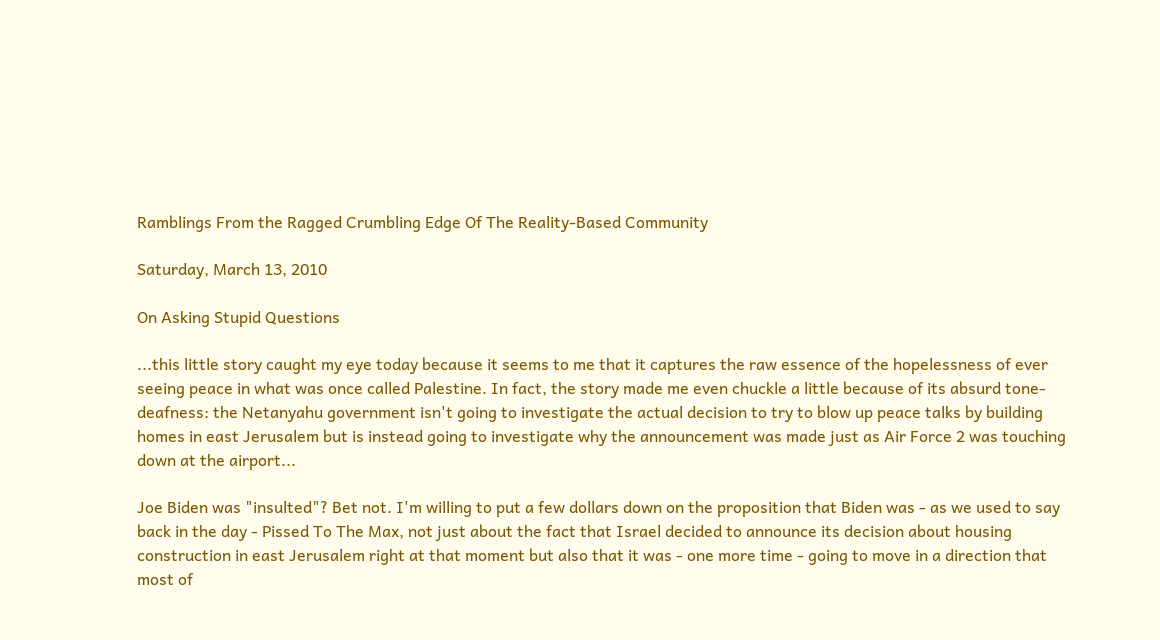Ramblings From the Ragged Crumbling Edge Of The Reality-Based Community

Saturday, March 13, 2010

On Asking Stupid Questions

...this little story caught my eye today because it seems to me that it captures the raw essence of the hopelessness of ever seeing peace in what was once called Palestine. In fact, the story made me even chuckle a little because of its absurd tone-deafness: the Netanyahu government isn't going to investigate the actual decision to try to blow up peace talks by building homes in east Jerusalem but is instead going to investigate why the announcement was made just as Air Force 2 was touching down at the airport...

Joe Biden was "insulted"? Bet not. I'm willing to put a few dollars down on the proposition that Biden was - as we used to say back in the day - Pissed To The Max, not just about the fact that Israel decided to announce its decision about housing construction in east Jerusalem right at that moment but also that it was - one more time - going to move in a direction that most of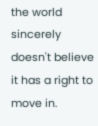the world sincerely doesn't believe it has a right to move in.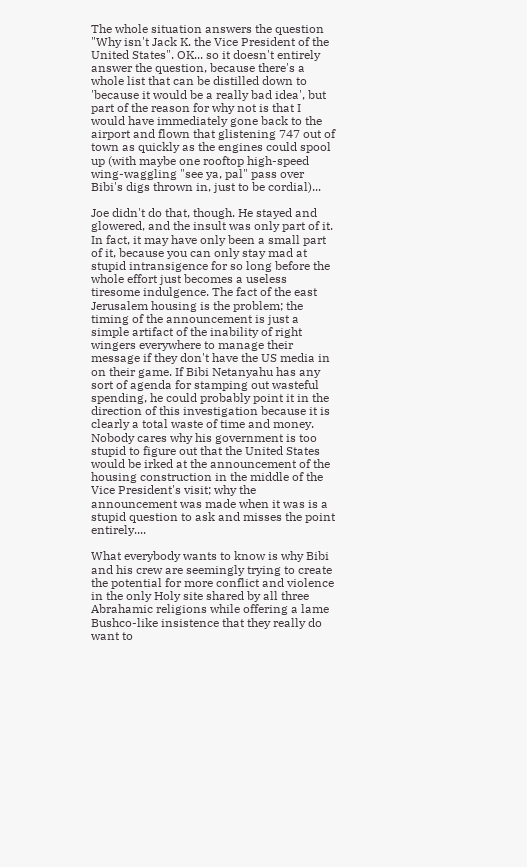The whole situation answers the question "Why isn't Jack K. the Vice President of the United States". OK... so it doesn't entirely answer the question, because there's a whole list that can be distilled down to 'because it would be a really bad idea', but part of the reason for why not is that I would have immediately gone back to the airport and flown that glistening 747 out of town as quickly as the engines could spool up (with maybe one rooftop high-speed wing-waggling "see ya, pal" pass over Bibi's digs thrown in, just to be cordial)...

Joe didn't do that, though. He stayed and glowered, and the insult was only part of it. In fact, it may have only been a small part of it, because you can only stay mad at stupid intransigence for so long before the whole effort just becomes a useless tiresome indulgence. The fact of the east Jerusalem housing is the problem; the timing of the announcement is just a simple artifact of the inability of right wingers everywhere to manage their message if they don't have the US media in on their game. If Bibi Netanyahu has any sort of agenda for stamping out wasteful spending, he could probably point it in the direction of this investigation because it is clearly a total waste of time and money. Nobody cares why his government is too stupid to figure out that the United States would be irked at the announcement of the housing construction in the middle of the Vice President's visit; why the announcement was made when it was is a stupid question to ask and misses the point entirely....

What everybody wants to know is why Bibi and his crew are seemingly trying to create the potential for more conflict and violence in the only Holy site shared by all three Abrahamic religions while offering a lame Bushco-like insistence that they really do want to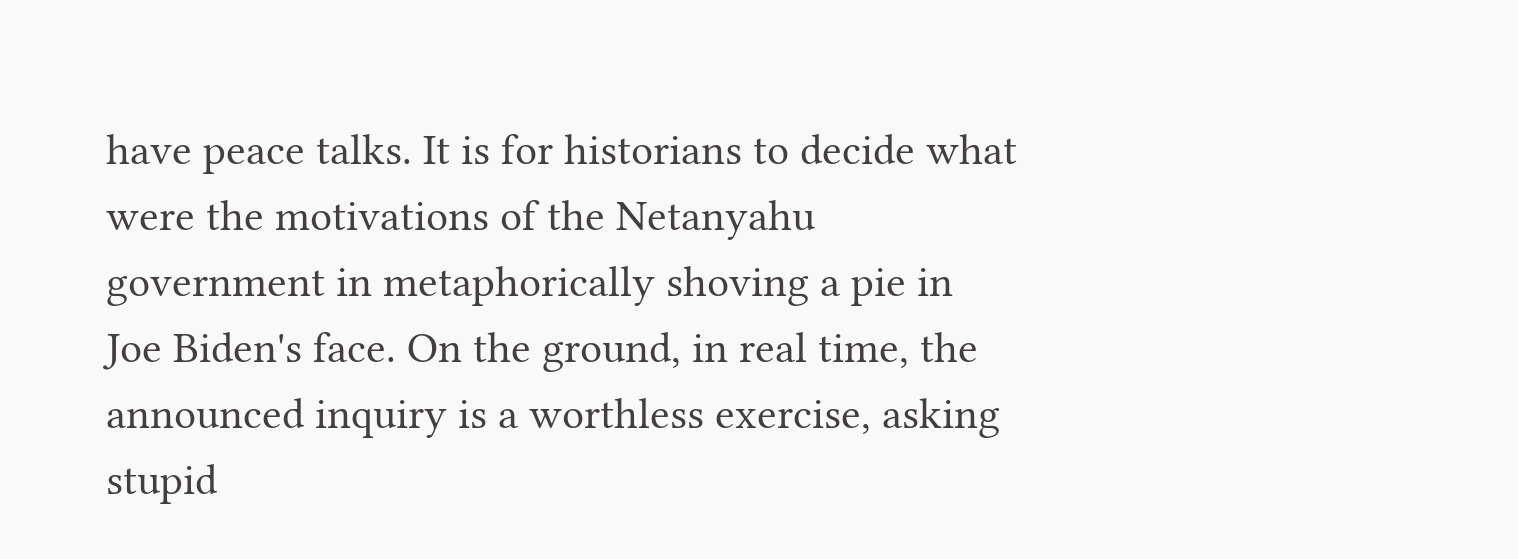have peace talks. It is for historians to decide what were the motivations of the Netanyahu government in metaphorically shoving a pie in Joe Biden's face. On the ground, in real time, the announced inquiry is a worthless exercise, asking stupid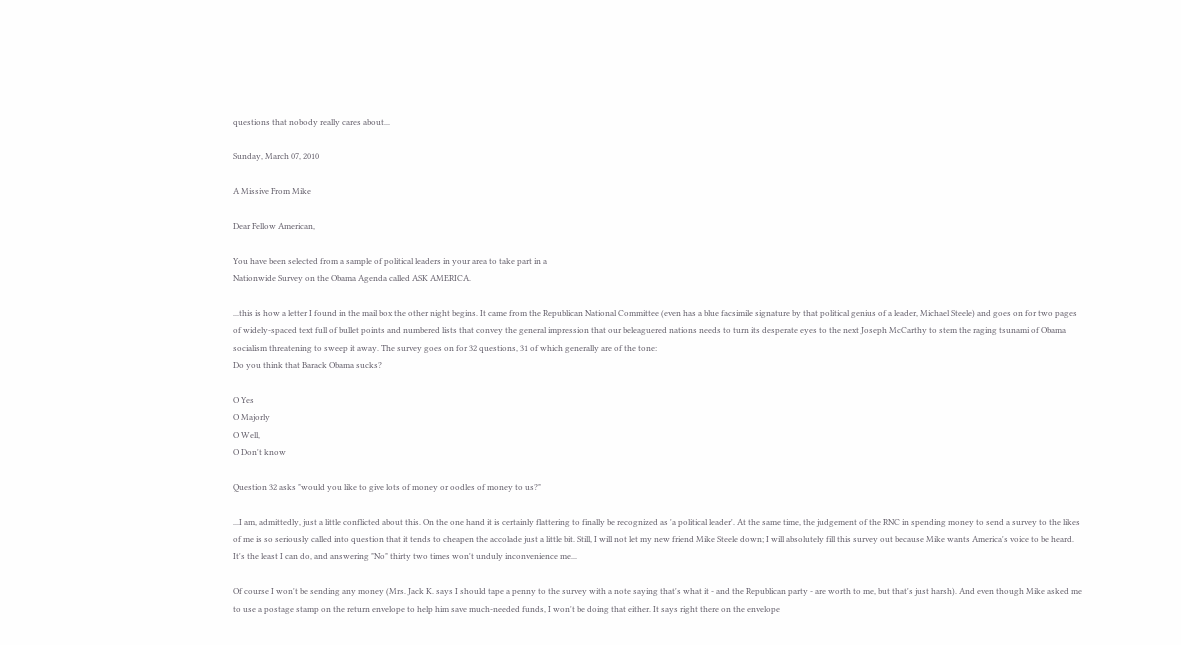questions that nobody really cares about...

Sunday, March 07, 2010

A Missive From Mike

Dear Fellow American,

You have been selected from a sample of political leaders in your area to take part in a
Nationwide Survey on the Obama Agenda called ASK AMERICA.

...this is how a letter I found in the mail box the other night begins. It came from the Republican National Committee (even has a blue facsimile signature by that political genius of a leader, Michael Steele) and goes on for two pages of widely-spaced text full of bullet points and numbered lists that convey the general impression that our beleaguered nations needs to turn its desperate eyes to the next Joseph McCarthy to stem the raging tsunami of Obama socialism threatening to sweep it away. The survey goes on for 32 questions, 31 of which generally are of the tone:
Do you think that Barack Obama sucks?

O Yes
O Majorly
O Well,
O Don't know

Question 32 asks "would you like to give lots of money or oodles of money to us?"

...I am, admittedly, just a little conflicted about this. On the one hand it is certainly flattering to finally be recognized as 'a political leader'. At the same time, the judgement of the RNC in spending money to send a survey to the likes of me is so seriously called into question that it tends to cheapen the accolade just a little bit. Still, I will not let my new friend Mike Steele down; I will absolutely fill this survey out because Mike wants America's voice to be heard. It's the least I can do, and answering "No" thirty two times won't unduly inconvenience me...

Of course I won't be sending any money (Mrs. Jack K. says I should tape a penny to the survey with a note saying that's what it - and the Republican party - are worth to me, but that's just harsh). And even though Mike asked me to use a postage stamp on the return envelope to help him save much-needed funds, I won't be doing that either. It says right there on the envelope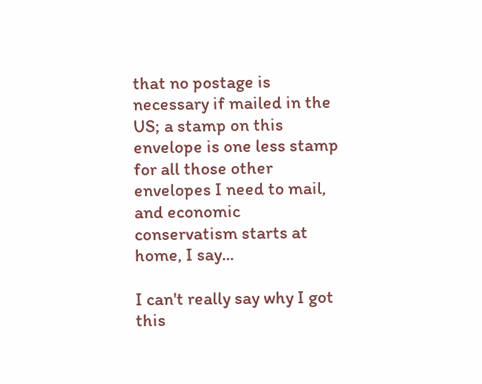that no postage is necessary if mailed in the US; a stamp on this envelope is one less stamp for all those other envelopes I need to mail, and economic conservatism starts at home, I say...

I can't really say why I got this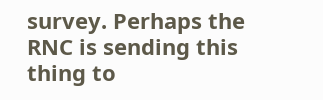survey. Perhaps the RNC is sending this thing to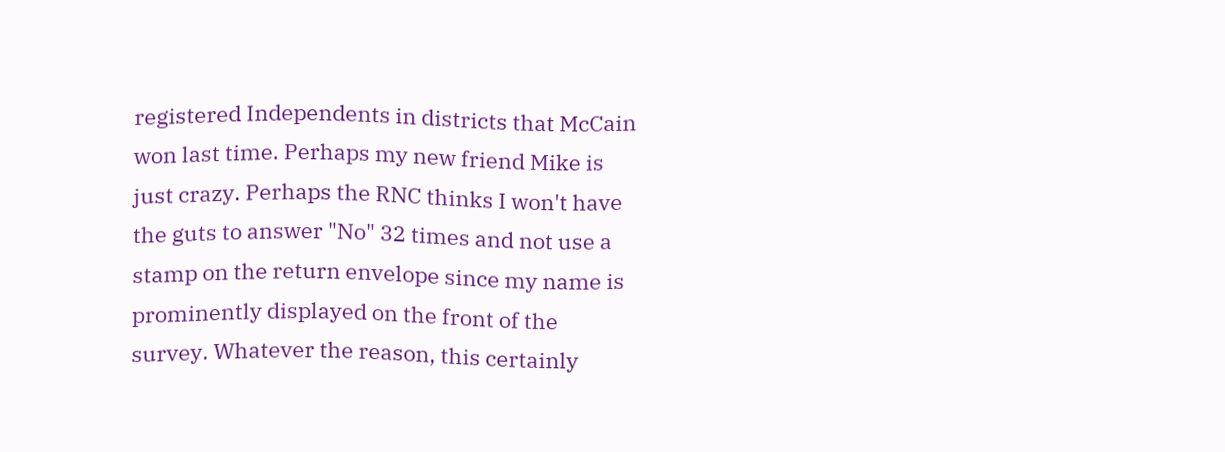registered Independents in districts that McCain won last time. Perhaps my new friend Mike is just crazy. Perhaps the RNC thinks I won't have the guts to answer "No" 32 times and not use a stamp on the return envelope since my name is prominently displayed on the front of the survey. Whatever the reason, this certainly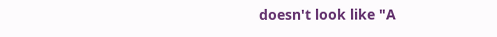doesn't look like "A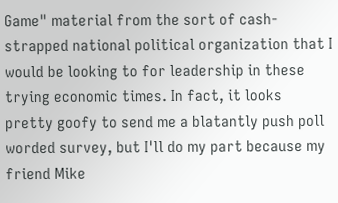Game" material from the sort of cash-strapped national political organization that I would be looking to for leadership in these trying economic times. In fact, it looks pretty goofy to send me a blatantly push poll worded survey, but I'll do my part because my friend Mike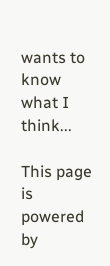wants to know what I think...

This page is powered by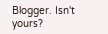Blogger. Isn't yours?